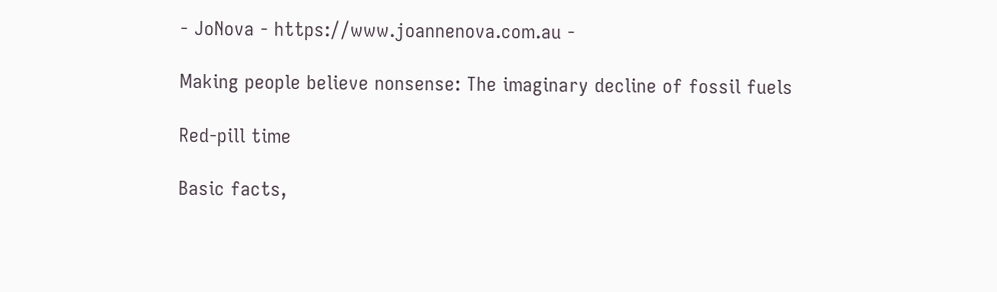- JoNova - https://www.joannenova.com.au -

Making people believe nonsense: The imaginary decline of fossil fuels

Red-pill time

Basic facts,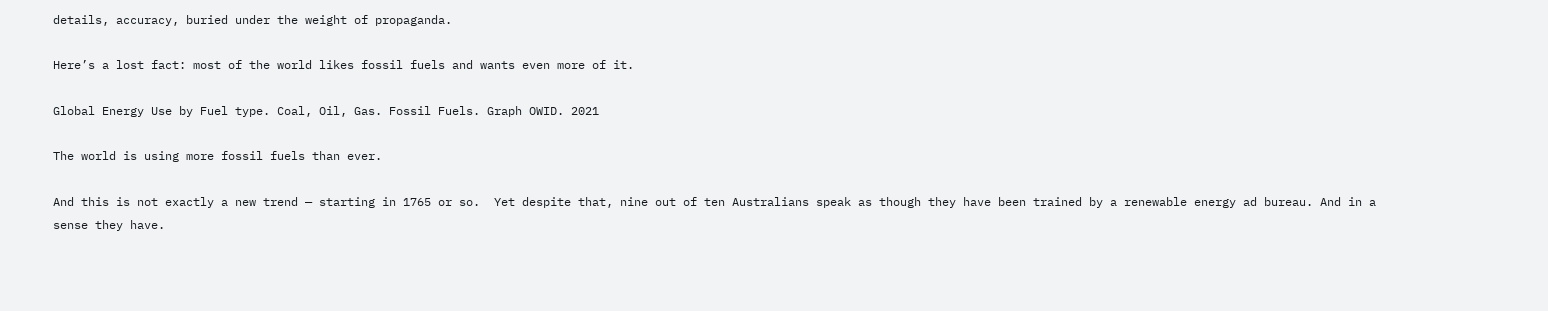details, accuracy, buried under the weight of propaganda.

Here’s a lost fact: most of the world likes fossil fuels and wants even more of it.

Global Energy Use by Fuel type. Coal, Oil, Gas. Fossil Fuels. Graph OWID. 2021

The world is using more fossil fuels than ever.

And this is not exactly a new trend — starting in 1765 or so.  Yet despite that, nine out of ten Australians speak as though they have been trained by a renewable energy ad bureau. And in a sense they have.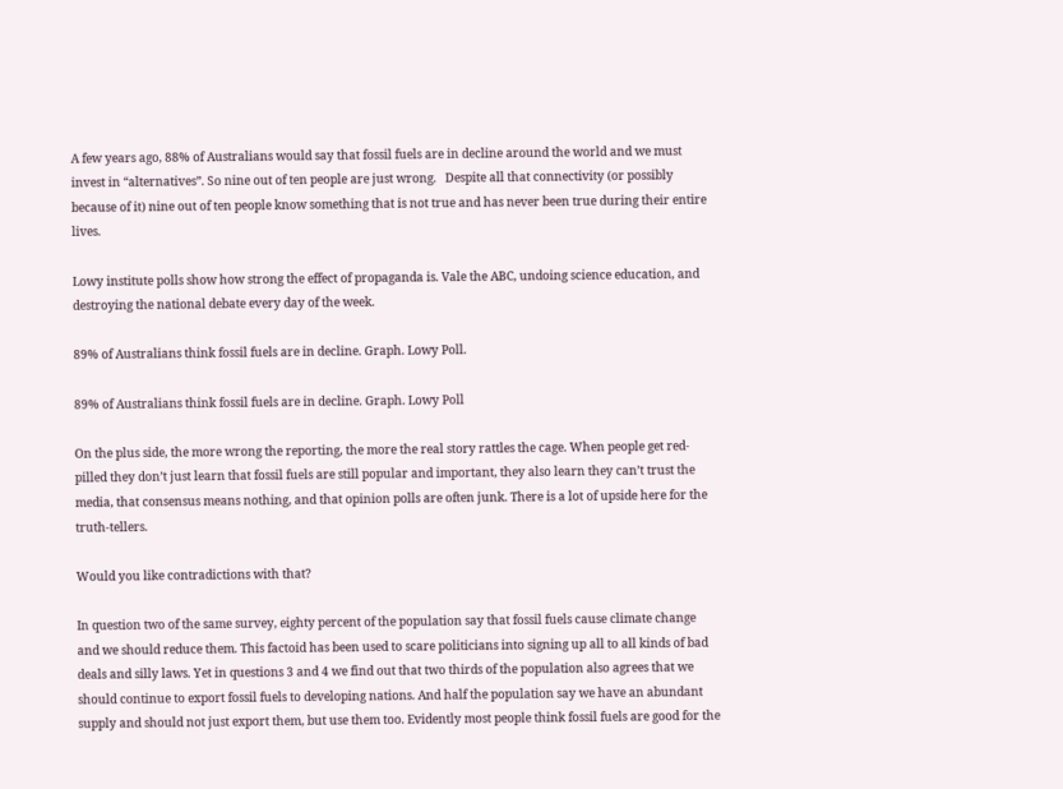A few years ago, 88% of Australians would say that fossil fuels are in decline around the world and we must invest in “alternatives”. So nine out of ten people are just wrong.   Despite all that connectivity (or possibly because of it) nine out of ten people know something that is not true and has never been true during their entire lives.

Lowy institute polls show how strong the effect of propaganda is. Vale the ABC, undoing science education, and destroying the national debate every day of the week.

89% of Australians think fossil fuels are in decline. Graph. Lowy Poll.

89% of Australians think fossil fuels are in decline. Graph. Lowy Poll

On the plus side, the more wrong the reporting, the more the real story rattles the cage. When people get red-pilled they don’t just learn that fossil fuels are still popular and important, they also learn they can’t trust the media, that consensus means nothing, and that opinion polls are often junk. There is a lot of upside here for the truth-tellers.

Would you like contradictions with that?

In question two of the same survey, eighty percent of the population say that fossil fuels cause climate change and we should reduce them. This factoid has been used to scare politicians into signing up all to all kinds of bad deals and silly laws. Yet in questions 3 and 4 we find out that two thirds of the population also agrees that we should continue to export fossil fuels to developing nations. And half the population say we have an abundant supply and should not just export them, but use them too. Evidently most people think fossil fuels are good for the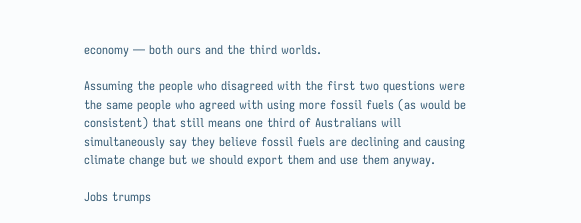economy — both ours and the third worlds.

Assuming the people who disagreed with the first two questions were the same people who agreed with using more fossil fuels (as would be consistent) that still means one third of Australians will simultaneously say they believe fossil fuels are declining and causing climate change but we should export them and use them anyway.

Jobs trumps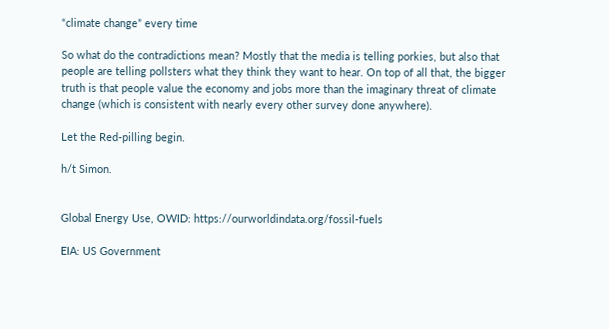“climate change” every time

So what do the contradictions mean? Mostly that the media is telling porkies, but also that people are telling pollsters what they think they want to hear. On top of all that, the bigger truth is that people value the economy and jobs more than the imaginary threat of climate change (which is consistent with nearly every other survey done anywhere).

Let the Red-pilling begin.

h/t Simon.


Global Energy Use, OWID: https://ourworldindata.org/fossil-fuels

EIA: US Government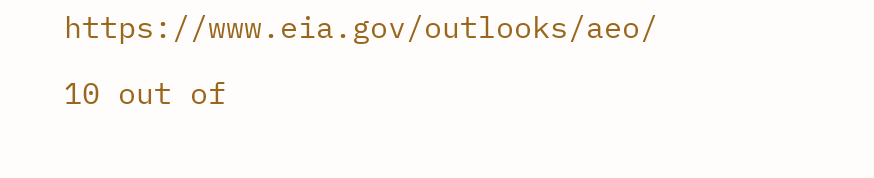https://www.eia.gov/outlooks/aeo/

10 out of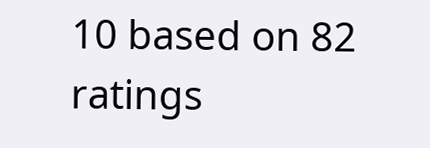10 based on 82 ratings